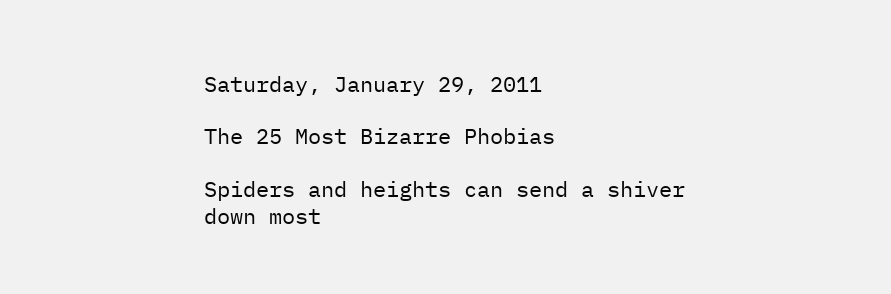Saturday, January 29, 2011

The 25 Most Bizarre Phobias

Spiders and heights can send a shiver down most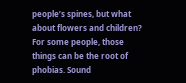people’s spines, but what about flowers and children? For some people, those things can be the root of phobias. Sound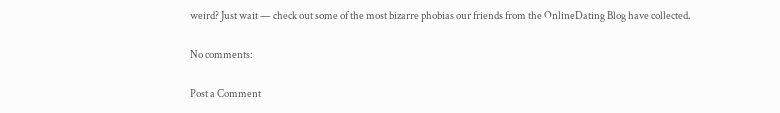weird? Just wait — check out some of the most bizarre phobias our friends from the OnlineDating Blog have collected.

No comments:

Post a Comment